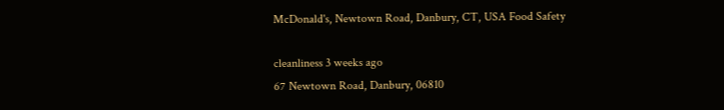McDonald's, Newtown Road, Danbury, CT, USA Food Safety

cleanliness 3 weeks ago
67 Newtown Road, Danbury, 06810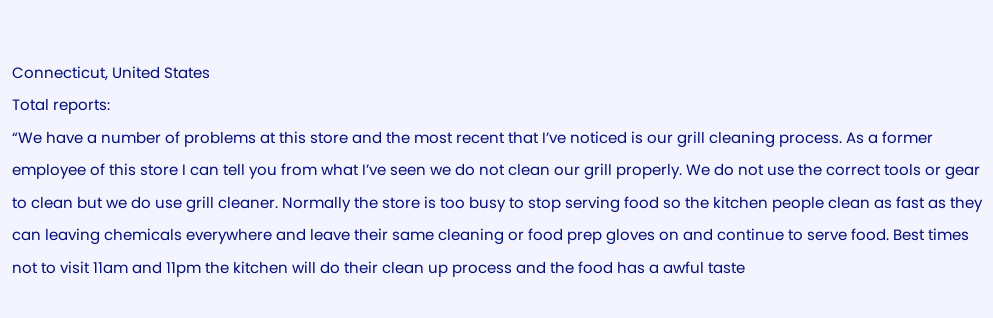Connecticut, United States
Total reports:
“We have a number of problems at this store and the most recent that I’ve noticed is our grill cleaning process. As a former employee of this store I can tell you from what I’ve seen we do not clean our grill properly. We do not use the correct tools or gear to clean but we do use grill cleaner. Normally the store is too busy to stop serving food so the kitchen people clean as fast as they can leaving chemicals everywhere and leave their same cleaning or food prep gloves on and continue to serve food. Best times not to visit 11am and 11pm the kitchen will do their clean up process and the food has a awful taste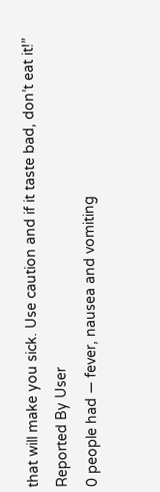that will make you sick. Use caution and if it taste bad, don’t eat it!”
Reported By User
0 people had — fever, nausea and vomiting